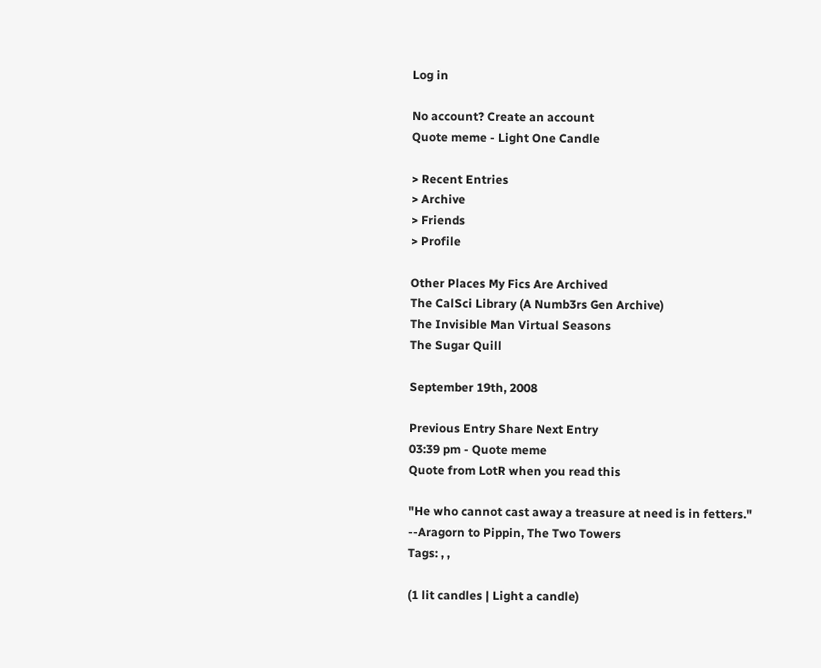Log in

No account? Create an account
Quote meme - Light One Candle

> Recent Entries
> Archive
> Friends
> Profile

Other Places My Fics Are Archived
The CalSci Library (A Numb3rs Gen Archive)
The Invisible Man Virtual Seasons
The Sugar Quill

September 19th, 2008

Previous Entry Share Next Entry
03:39 pm - Quote meme
Quote from LotR when you read this

"He who cannot cast away a treasure at need is in fetters." --Aragorn to Pippin, The Two Towers
Tags: , ,

(1 lit candles | Light a candle)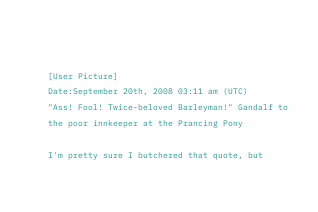[User Picture]
Date:September 20th, 2008 03:11 am (UTC)
"Ass! Fool! Twice-beloved Barleyman!" Gandalf to the poor innkeeper at the Prancing Pony

I'm pretty sure I butchered that quote, but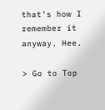that's how I remember it anyway. Hee.

> Go to Top